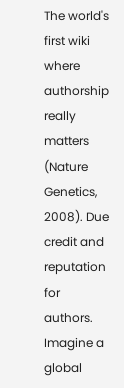The world's first wiki where authorship really matters (Nature Genetics, 2008). Due credit and reputation for authors. Imagine a global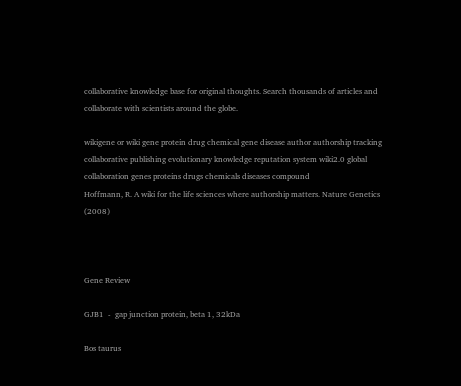collaborative knowledge base for original thoughts. Search thousands of articles and collaborate with scientists around the globe.

wikigene or wiki gene protein drug chemical gene disease author authorship tracking collaborative publishing evolutionary knowledge reputation system wiki2.0 global collaboration genes proteins drugs chemicals diseases compound
Hoffmann, R. A wiki for the life sciences where authorship matters. Nature Genetics (2008)



Gene Review

GJB1  -  gap junction protein, beta 1, 32kDa

Bos taurus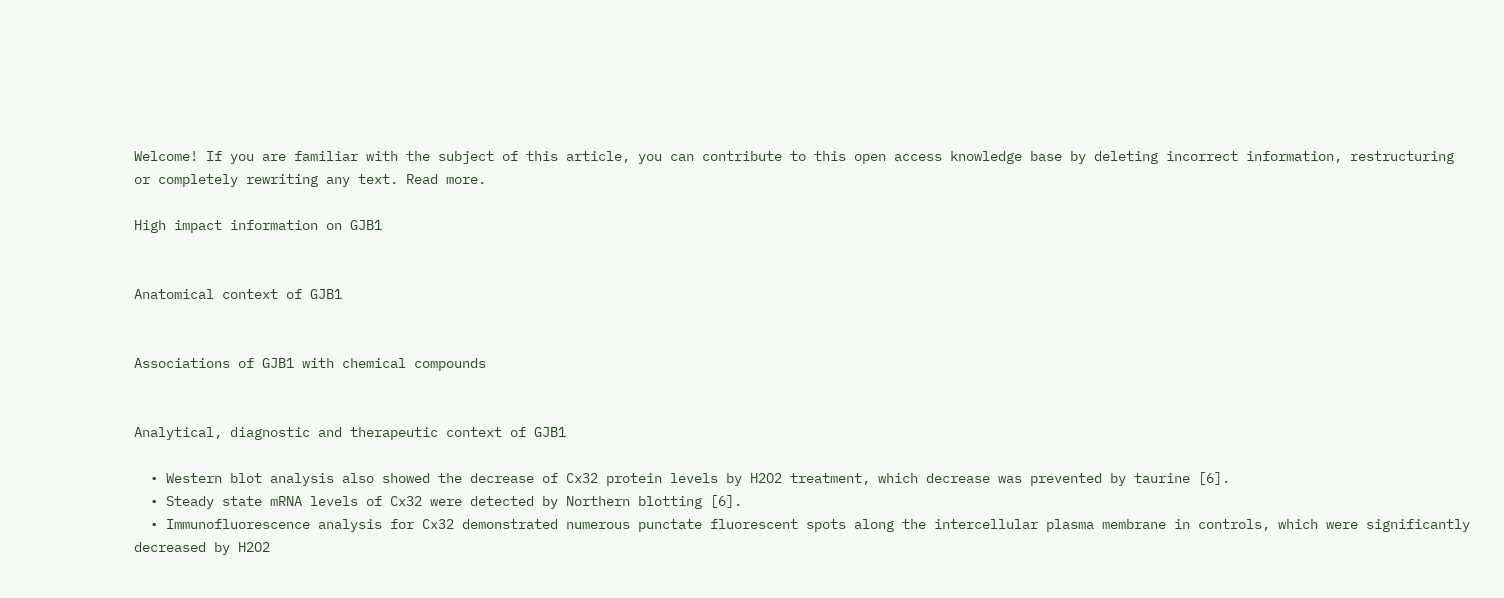Welcome! If you are familiar with the subject of this article, you can contribute to this open access knowledge base by deleting incorrect information, restructuring or completely rewriting any text. Read more.

High impact information on GJB1


Anatomical context of GJB1


Associations of GJB1 with chemical compounds


Analytical, diagnostic and therapeutic context of GJB1

  • Western blot analysis also showed the decrease of Cx32 protein levels by H2O2 treatment, which decrease was prevented by taurine [6].
  • Steady state mRNA levels of Cx32 were detected by Northern blotting [6].
  • Immunofluorescence analysis for Cx32 demonstrated numerous punctate fluorescent spots along the intercellular plasma membrane in controls, which were significantly decreased by H2O2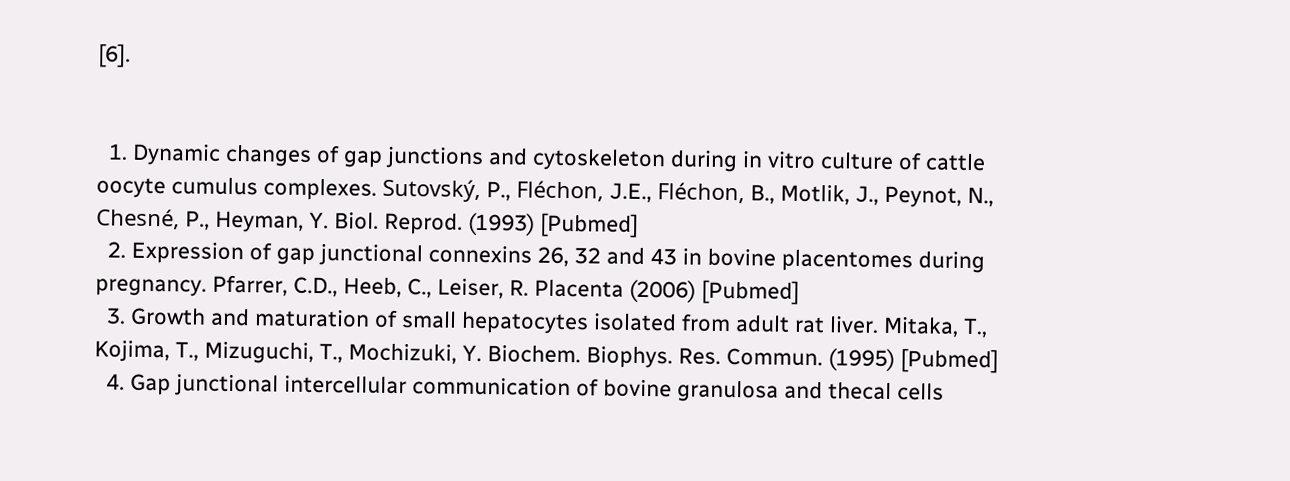[6].


  1. Dynamic changes of gap junctions and cytoskeleton during in vitro culture of cattle oocyte cumulus complexes. Sutovský, P., Fléchon, J.E., Fléchon, B., Motlik, J., Peynot, N., Chesné, P., Heyman, Y. Biol. Reprod. (1993) [Pubmed]
  2. Expression of gap junctional connexins 26, 32 and 43 in bovine placentomes during pregnancy. Pfarrer, C.D., Heeb, C., Leiser, R. Placenta (2006) [Pubmed]
  3. Growth and maturation of small hepatocytes isolated from adult rat liver. Mitaka, T., Kojima, T., Mizuguchi, T., Mochizuki, Y. Biochem. Biophys. Res. Commun. (1995) [Pubmed]
  4. Gap junctional intercellular communication of bovine granulosa and thecal cells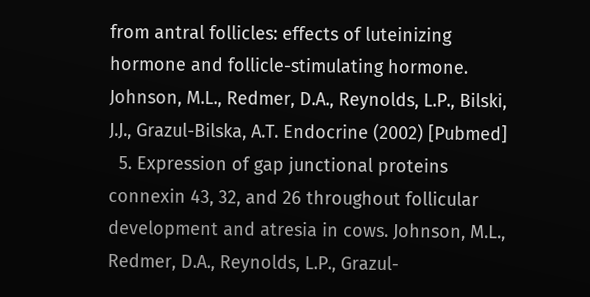from antral follicles: effects of luteinizing hormone and follicle-stimulating hormone. Johnson, M.L., Redmer, D.A., Reynolds, L.P., Bilski, J.J., Grazul-Bilska, A.T. Endocrine (2002) [Pubmed]
  5. Expression of gap junctional proteins connexin 43, 32, and 26 throughout follicular development and atresia in cows. Johnson, M.L., Redmer, D.A., Reynolds, L.P., Grazul-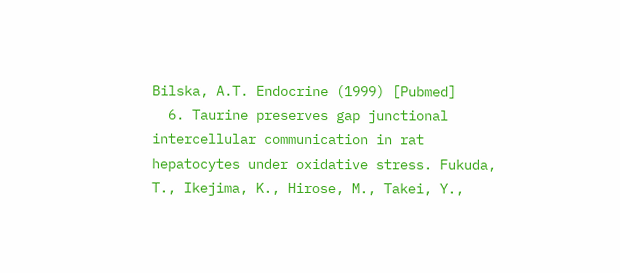Bilska, A.T. Endocrine (1999) [Pubmed]
  6. Taurine preserves gap junctional intercellular communication in rat hepatocytes under oxidative stress. Fukuda, T., Ikejima, K., Hirose, M., Takei, Y.,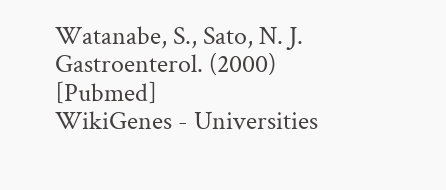Watanabe, S., Sato, N. J. Gastroenterol. (2000) [Pubmed]
WikiGenes - Universities